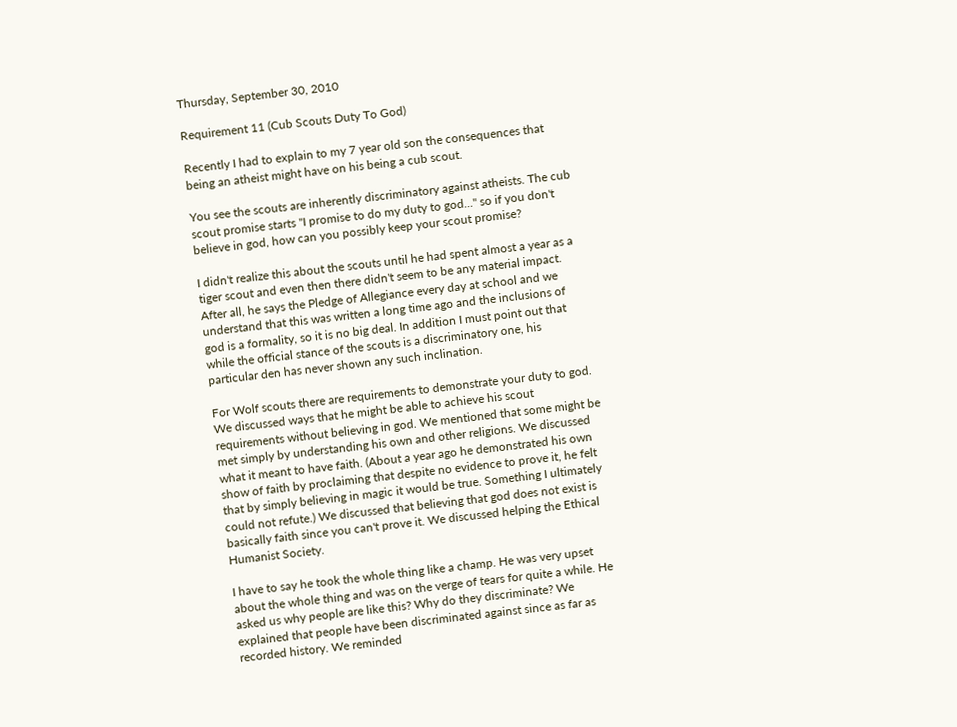Thursday, September 30, 2010

Requirement 11 (Cub Scouts Duty To God)

Recently I had to explain to my 7 year old son the consequences that being an atheist might have on his being a cub scout.

You see the scouts are inherently discriminatory against atheists. The cub scout promise starts "I promise to do my duty to god..." so if you don't believe in god, how can you possibly keep your scout promise?

I didn't realize this about the scouts until he had spent almost a year as a tiger scout and even then there didn't seem to be any material impact. After all, he says the Pledge of Allegiance every day at school and we understand that this was written a long time ago and the inclusions of god is a formality, so it is no big deal. In addition I must point out that while the official stance of the scouts is a discriminatory one, his particular den has never shown any such inclination.

For Wolf scouts there are requirements to demonstrate your duty to god. We discussed ways that he might be able to achieve his scout requirements without believing in god. We mentioned that some might be met simply by understanding his own and other religions. We discussed what it meant to have faith. (About a year ago he demonstrated his own show of faith by proclaiming that despite no evidence to prove it, he felt that by simply believing in magic it would be true. Something I ultimately could not refute.) We discussed that believing that god does not exist is basically faith since you can't prove it. We discussed helping the Ethical Humanist Society.

I have to say he took the whole thing like a champ. He was very upset about the whole thing and was on the verge of tears for quite a while. He asked us why people are like this? Why do they discriminate? We explained that people have been discriminated against since as far as recorded history. We reminded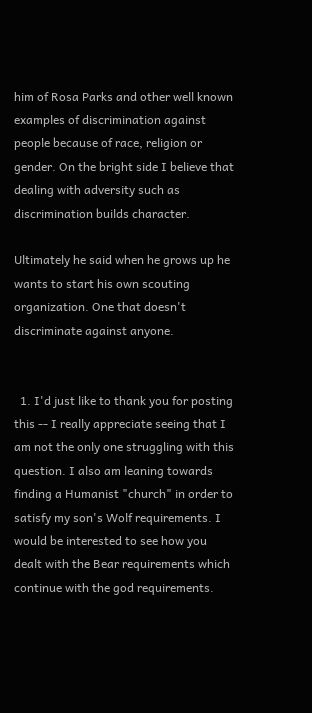him of Rosa Parks and other well known examples of discrimination against people because of race, religion or gender. On the bright side I believe that dealing with adversity such as discrimination builds character.

Ultimately he said when he grows up he wants to start his own scouting organization. One that doesn't discriminate against anyone.


  1. I'd just like to thank you for posting this -- I really appreciate seeing that I am not the only one struggling with this question. I also am leaning towards finding a Humanist "church" in order to satisfy my son's Wolf requirements. I would be interested to see how you dealt with the Bear requirements which continue with the god requirements.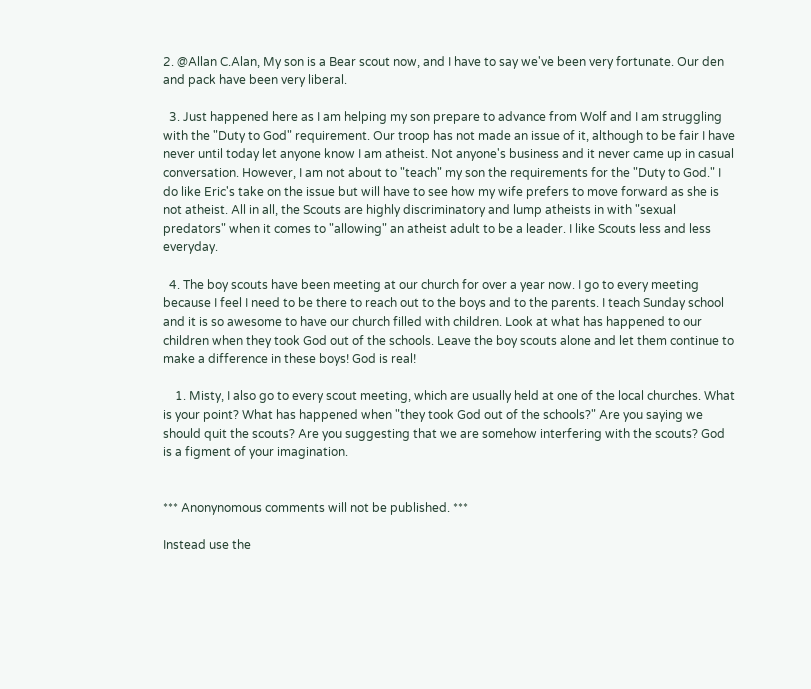2. @Allan C.Alan, My son is a Bear scout now, and I have to say we've been very fortunate. Our den and pack have been very liberal.

  3. Just happened here as I am helping my son prepare to advance from Wolf and I am struggling with the "Duty to God" requirement. Our troop has not made an issue of it, although to be fair I have never until today let anyone know I am atheist. Not anyone's business and it never came up in casual conversation. However, I am not about to "teach" my son the requirements for the "Duty to God." I do like Eric's take on the issue but will have to see how my wife prefers to move forward as she is not atheist. All in all, the Scouts are highly discriminatory and lump atheists in with "sexual predators" when it comes to "allowing" an atheist adult to be a leader. I like Scouts less and less everyday.

  4. The boy scouts have been meeting at our church for over a year now. I go to every meeting because I feel I need to be there to reach out to the boys and to the parents. I teach Sunday school and it is so awesome to have our church filled with children. Look at what has happened to our children when they took God out of the schools. Leave the boy scouts alone and let them continue to make a difference in these boys! God is real!

    1. Misty, I also go to every scout meeting, which are usually held at one of the local churches. What is your point? What has happened when "they took God out of the schools?" Are you saying we should quit the scouts? Are you suggesting that we are somehow interfering with the scouts? God is a figment of your imagination.


*** Anonynomous comments will not be published. ***

Instead use the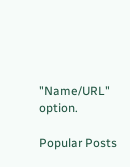"Name/URL" option.

Popular Posts